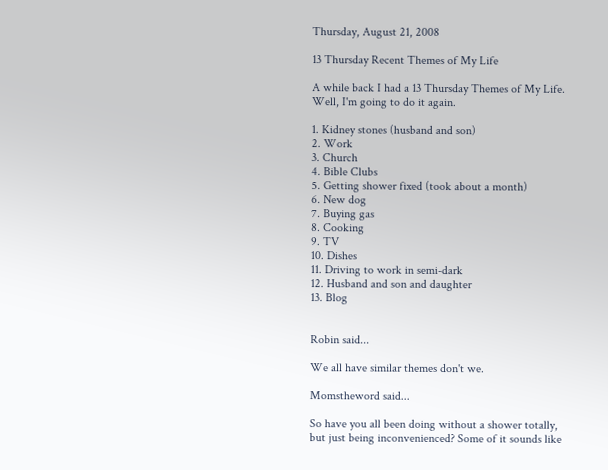Thursday, August 21, 2008

13 Thursday Recent Themes of My Life

A while back I had a 13 Thursday Themes of My Life. Well, I'm going to do it again.

1. Kidney stones (husband and son)
2. Work
3. Church
4. Bible Clubs
5. Getting shower fixed (took about a month)
6. New dog
7. Buying gas
8. Cooking
9. TV
10. Dishes
11. Driving to work in semi-dark
12. Husband and son and daughter
13. Blog


Robin said...

We all have similar themes don't we.

Momstheword said...

So have you all been doing without a shower totally, but just being inconvenienced? Some of it sounds like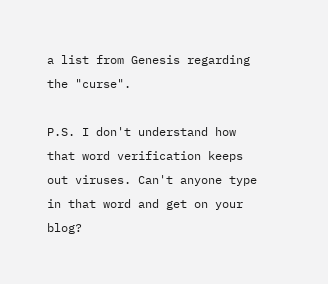a list from Genesis regarding the "curse".

P.S. I don't understand how that word verification keeps out viruses. Can't anyone type in that word and get on your blog?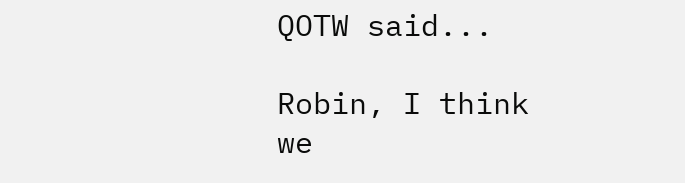QOTW said...

Robin, I think we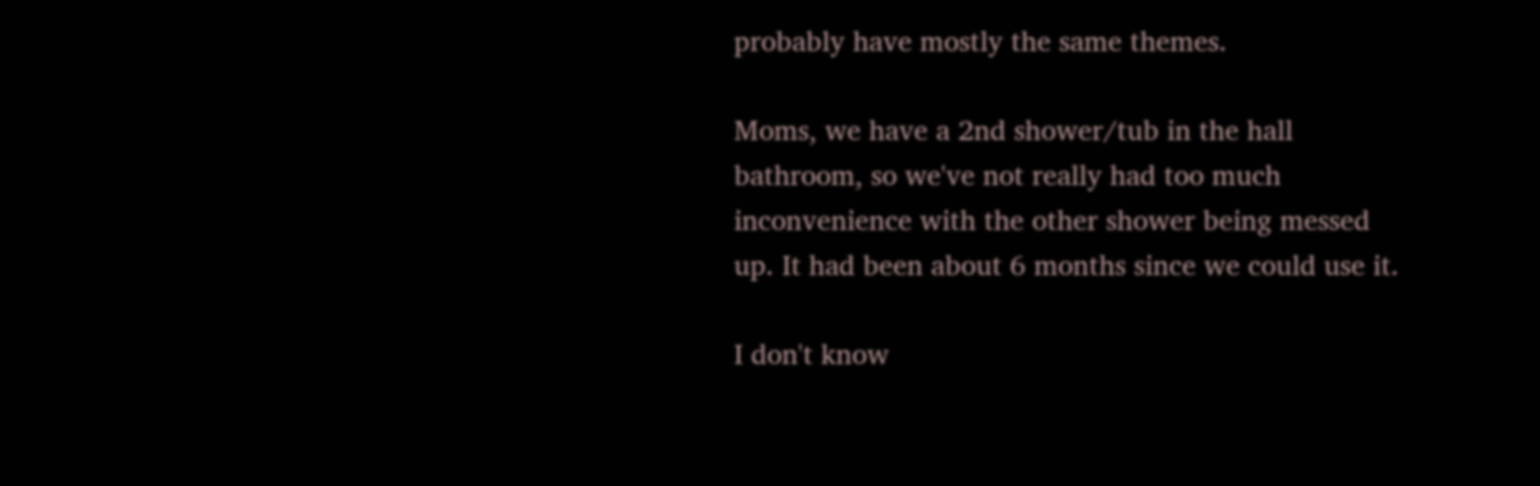probably have mostly the same themes.

Moms, we have a 2nd shower/tub in the hall bathroom, so we've not really had too much inconvenience with the other shower being messed up. It had been about 6 months since we could use it.

I don't know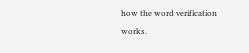how the word verification works.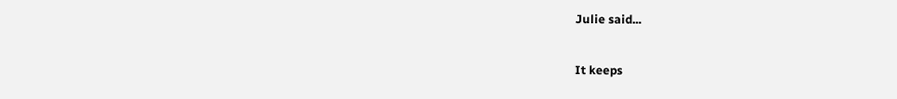Julie said...

It keeps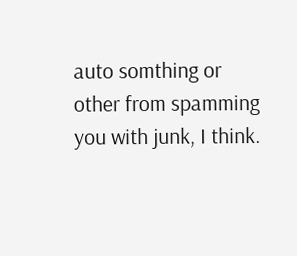auto somthing or other from spamming you with junk, I think.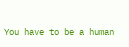You have to be a human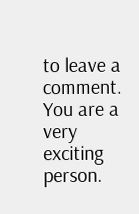to leave a comment. You are a very exciting person.